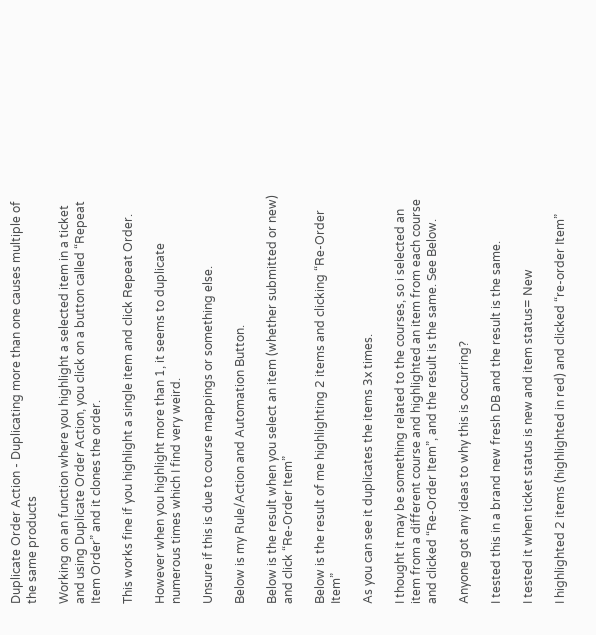Duplicate Order Action - Duplicating more than one causes multiple of the same products

Working on an function where you highlight a selected item in a ticket and using Duplicate Order Action, you click on a button called “Repeat Item Order” and it clones the order.

This works fine if you highlight a single item and click Repeat Order.

However when you highlight more than 1, it seems to duplicate numerous times which I find very weird.

Unsure if this is due to course mappings or something else.

Below is my Rule/Action and Automation Button.

Below is the result when you select an item (whether submitted or new) and click “Re-Order Item”

Below is the result of me highlighting 2 items and clicking “Re-Order Item”

As you can see it duplicates the items 3x times.

I thought it may be something related to the courses, so i selected an item from a different course and highlighted an item from each course and clicked “Re-Order Item”, and the result is the same. See Below.

Anyone got any ideas to why this is occurring?

I tested this in a brand new fresh DB and the result is the same.

I tested it when ticket status is new and item status= New

I highlighted 2 items (highlighted in red) and clicked “re-order Item”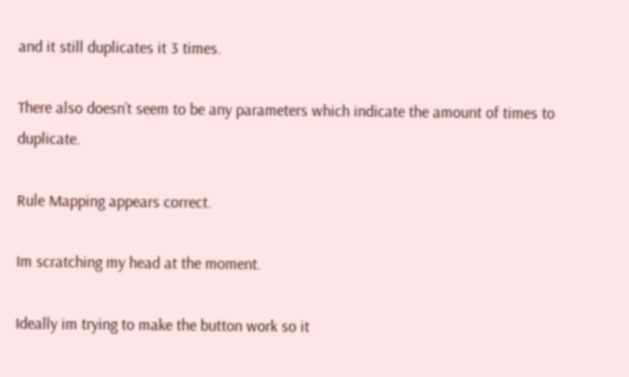and it still duplicates it 3 times.

There also doesn’t seem to be any parameters which indicate the amount of times to duplicate.

Rule Mapping appears correct.

Im scratching my head at the moment.

Ideally im trying to make the button work so it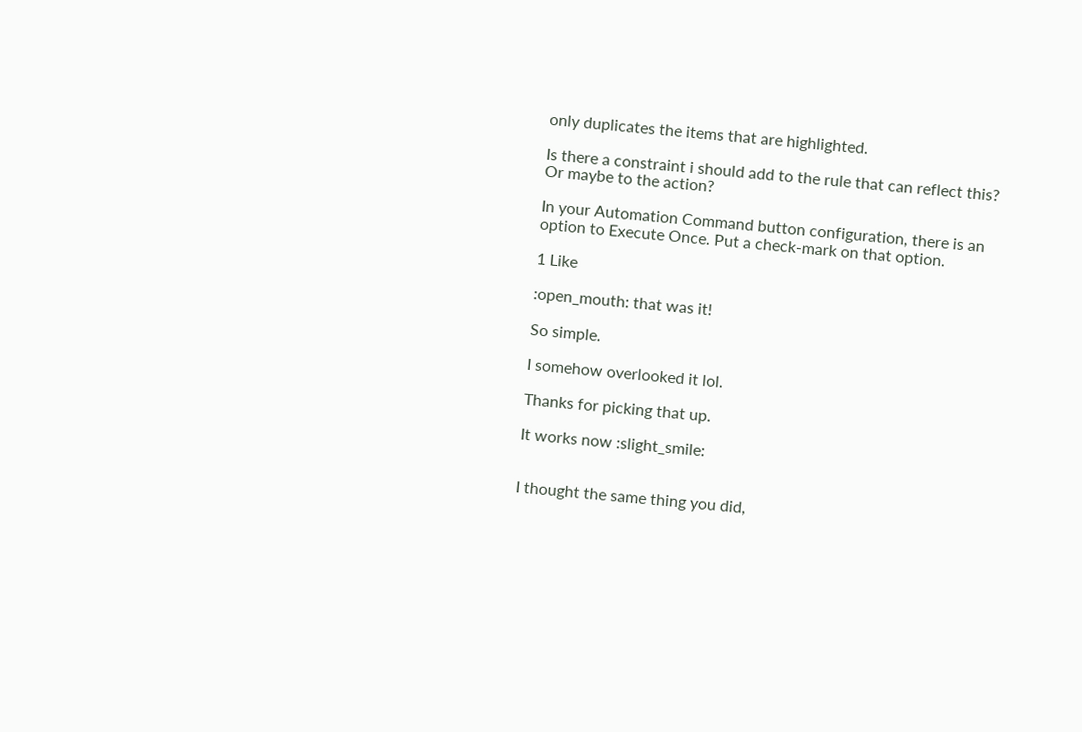only duplicates the items that are highlighted.

Is there a constraint i should add to the rule that can reflect this? Or maybe to the action?

In your Automation Command button configuration, there is an option to Execute Once. Put a check-mark on that option.

1 Like

:open_mouth: that was it!

So simple.

I somehow overlooked it lol.

Thanks for picking that up.

It works now :slight_smile:


I thought the same thing you did,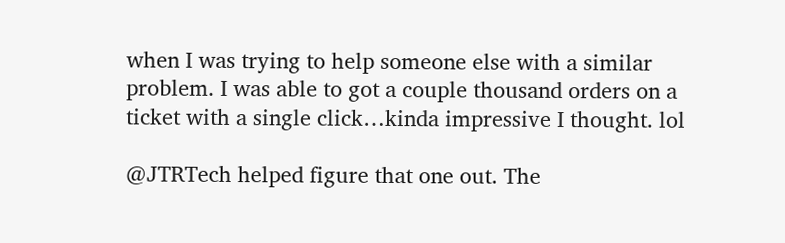when I was trying to help someone else with a similar problem. I was able to got a couple thousand orders on a ticket with a single click…kinda impressive I thought. lol

@JTRTech helped figure that one out. The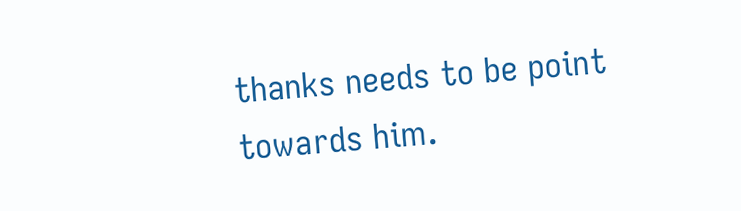thanks needs to be point towards him.